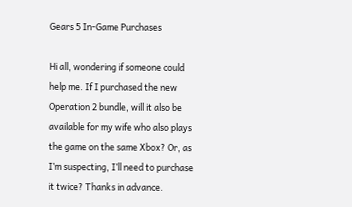Gears 5 In-Game Purchases

Hi all, wondering if someone could help me. If I purchased the new Operation 2 bundle, will it also be available for my wife who also plays the game on the same Xbox? Or, as I’m suspecting, I’ll need to purchase it twice? Thanks in advance.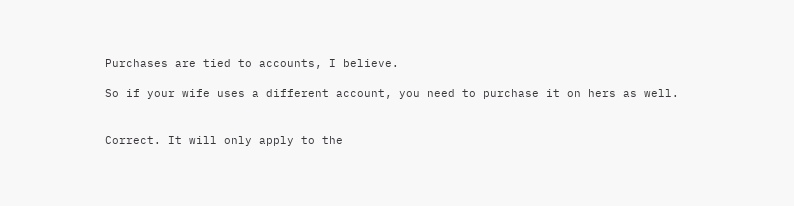Purchases are tied to accounts, I believe.

So if your wife uses a different account, you need to purchase it on hers as well.


Correct. It will only apply to the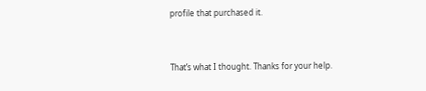profile that purchased it.


That’s what I thought. Thanks for your help.